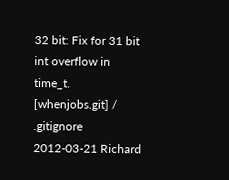32 bit: Fix for 31 bit int overflow in time_t.
[whenjobs.git] / .gitignore
2012-03-21 Richard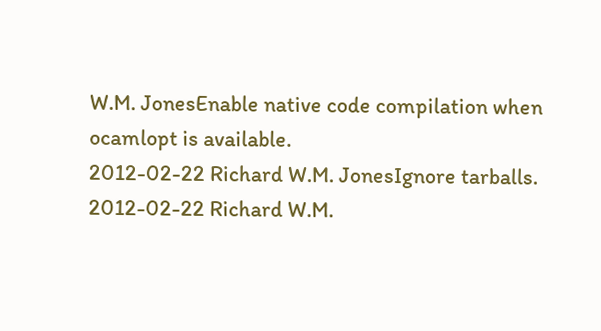W.M. JonesEnable native code compilation when ocamlopt is available.
2012-02-22 Richard W.M. JonesIgnore tarballs.
2012-02-22 Richard W.M.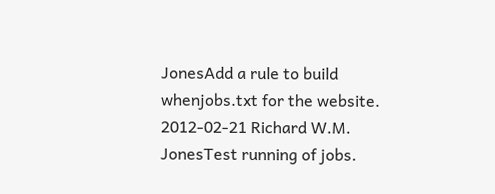JonesAdd a rule to build whenjobs.txt for the website.
2012-02-21 Richard W.M. JonesTest running of jobs.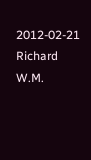2012-02-21 Richard W.M.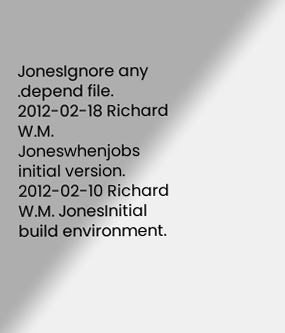JonesIgnore any .depend file.
2012-02-18 Richard W.M. Joneswhenjobs initial version.
2012-02-10 Richard W.M. JonesInitial build environment.